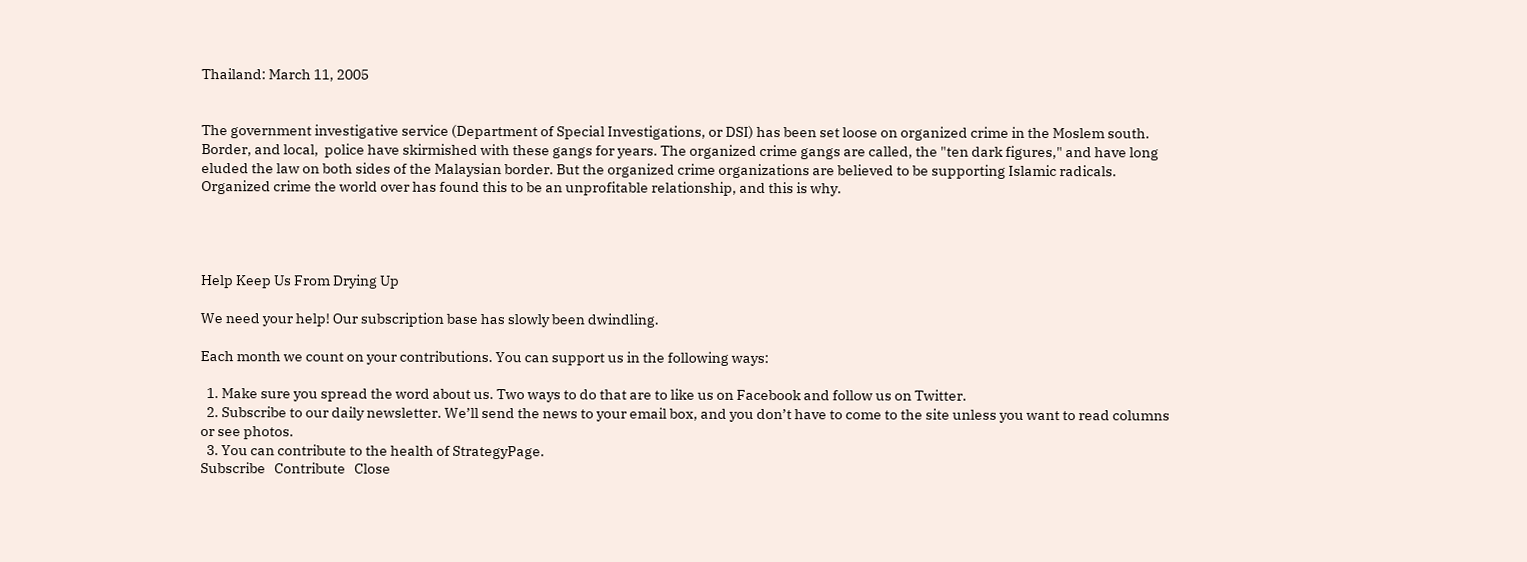Thailand: March 11, 2005


The government investigative service (Department of Special Investigations, or DSI) has been set loose on organized crime in the Moslem south. Border, and local,  police have skirmished with these gangs for years. The organized crime gangs are called, the "ten dark figures," and have long eluded the law on both sides of the Malaysian border. But the organized crime organizations are believed to be supporting Islamic radicals. Organized crime the world over has found this to be an unprofitable relationship, and this is why.




Help Keep Us From Drying Up

We need your help! Our subscription base has slowly been dwindling.

Each month we count on your contributions. You can support us in the following ways:

  1. Make sure you spread the word about us. Two ways to do that are to like us on Facebook and follow us on Twitter.
  2. Subscribe to our daily newsletter. We’ll send the news to your email box, and you don’t have to come to the site unless you want to read columns or see photos.
  3. You can contribute to the health of StrategyPage.
Subscribe   Contribute   Close